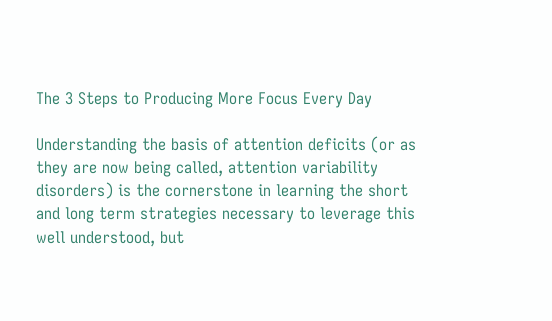The 3 Steps to Producing More Focus Every Day

Understanding the basis of attention deficits (or as they are now being called, attention variability disorders) is the cornerstone in learning the short and long term strategies necessary to leverage this well understood, but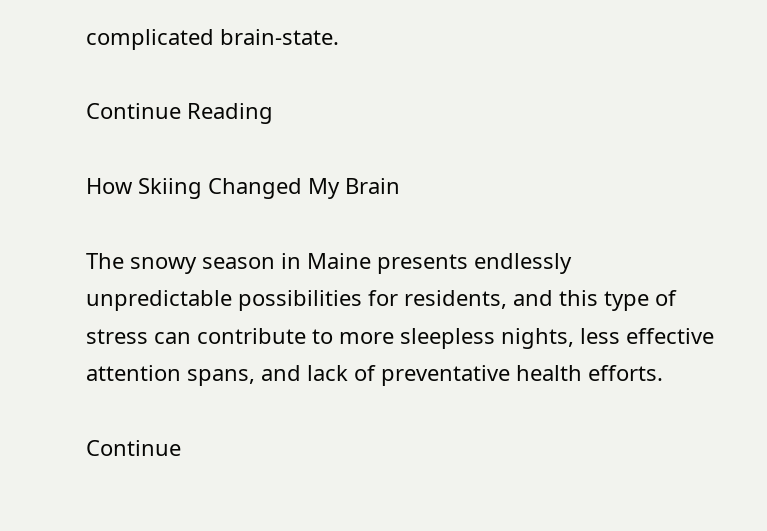complicated brain-state.

Continue Reading

How Skiing Changed My Brain

The snowy season in Maine presents endlessly unpredictable possibilities for residents, and this type of stress can contribute to more sleepless nights, less effective attention spans, and lack of preventative health efforts.

Continue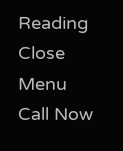Reading
Close Menu
Call Now